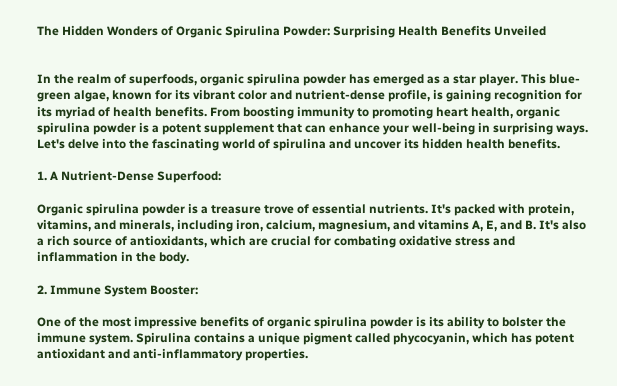The Hidden Wonders of Organic Spirulina Powder: Surprising Health Benefits Unveiled


In the realm of superfoods, organic spirulina powder has emerged as a star player. This blue-green algae, known for its vibrant color and nutrient-dense profile, is gaining recognition for its myriad of health benefits. From boosting immunity to promoting heart health, organic spirulina powder is a potent supplement that can enhance your well-being in surprising ways. Let's delve into the fascinating world of spirulina and uncover its hidden health benefits.

1. A Nutrient-Dense Superfood:

Organic spirulina powder is a treasure trove of essential nutrients. It's packed with protein, vitamins, and minerals, including iron, calcium, magnesium, and vitamins A, E, and B. It's also a rich source of antioxidants, which are crucial for combating oxidative stress and inflammation in the body.

2. Immune System Booster:

One of the most impressive benefits of organic spirulina powder is its ability to bolster the immune system. Spirulina contains a unique pigment called phycocyanin, which has potent antioxidant and anti-inflammatory properties.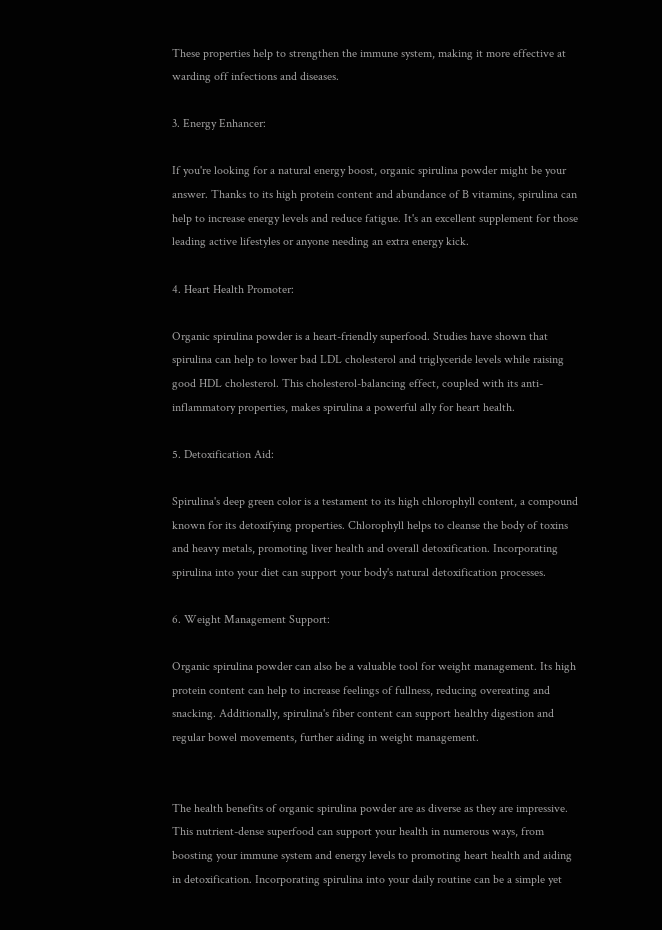These properties help to strengthen the immune system, making it more effective at warding off infections and diseases.

3. Energy Enhancer:

If you're looking for a natural energy boost, organic spirulina powder might be your answer. Thanks to its high protein content and abundance of B vitamins, spirulina can help to increase energy levels and reduce fatigue. It's an excellent supplement for those leading active lifestyles or anyone needing an extra energy kick.

4. Heart Health Promoter:

Organic spirulina powder is a heart-friendly superfood. Studies have shown that spirulina can help to lower bad LDL cholesterol and triglyceride levels while raising good HDL cholesterol. This cholesterol-balancing effect, coupled with its anti-inflammatory properties, makes spirulina a powerful ally for heart health.

5. Detoxification Aid:

Spirulina's deep green color is a testament to its high chlorophyll content, a compound known for its detoxifying properties. Chlorophyll helps to cleanse the body of toxins and heavy metals, promoting liver health and overall detoxification. Incorporating spirulina into your diet can support your body's natural detoxification processes.

6. Weight Management Support:

Organic spirulina powder can also be a valuable tool for weight management. Its high protein content can help to increase feelings of fullness, reducing overeating and snacking. Additionally, spirulina's fiber content can support healthy digestion and regular bowel movements, further aiding in weight management.


The health benefits of organic spirulina powder are as diverse as they are impressive. This nutrient-dense superfood can support your health in numerous ways, from boosting your immune system and energy levels to promoting heart health and aiding in detoxification. Incorporating spirulina into your daily routine can be a simple yet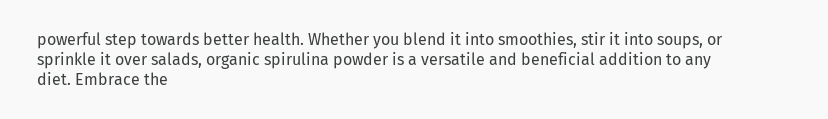powerful step towards better health. Whether you blend it into smoothies, stir it into soups, or sprinkle it over salads, organic spirulina powder is a versatile and beneficial addition to any diet. Embrace the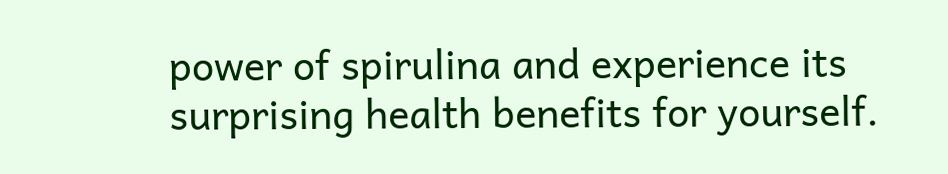power of spirulina and experience its surprising health benefits for yourself.